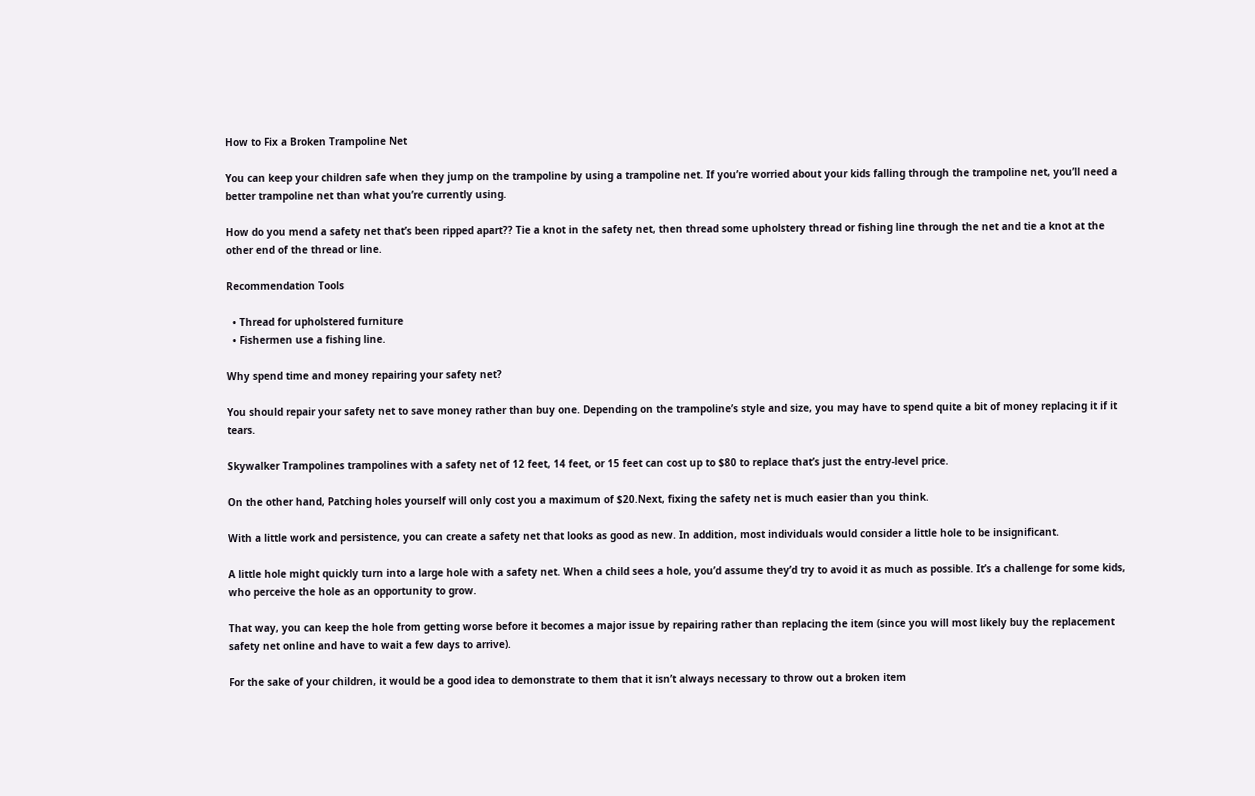How to Fix a Broken Trampoline Net

You can keep your children safe when they jump on the trampoline by using a trampoline net. If you’re worried about your kids falling through the trampoline net, you’ll need a better trampoline net than what you’re currently using.

How do you mend a safety net that’s been ripped apart?? Tie a knot in the safety net, then thread some upholstery thread or fishing line through the net and tie a knot at the other end of the thread or line.

Recommendation Tools

  • Thread for upholstered furniture
  • Fishermen use a fishing line.

Why spend time and money repairing your safety net?

You should repair your safety net to save money rather than buy one. Depending on the trampoline’s style and size, you may have to spend quite a bit of money replacing it if it tears.

Skywalker Trampolines trampolines with a safety net of 12 feet, 14 feet, or 15 feet can cost up to $80 to replace that’s just the entry-level price.

On the other hand, Patching holes yourself will only cost you a maximum of $20.Next, fixing the safety net is much easier than you think.

With a little work and persistence, you can create a safety net that looks as good as new. In addition, most individuals would consider a little hole to be insignificant.

A little hole might quickly turn into a large hole with a safety net. When a child sees a hole, you’d assume they’d try to avoid it as much as possible. It’s a challenge for some kids, who perceive the hole as an opportunity to grow.

That way, you can keep the hole from getting worse before it becomes a major issue by repairing rather than replacing the item (since you will most likely buy the replacement safety net online and have to wait a few days to arrive).

For the sake of your children, it would be a good idea to demonstrate to them that it isn’t always necessary to throw out a broken item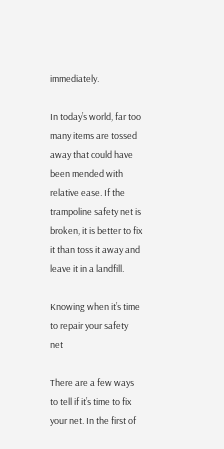immediately.

In today’s world, far too many items are tossed away that could have been mended with relative ease. If the trampoline safety net is broken, it is better to fix it than toss it away and leave it in a landfill.

Knowing when it’s time to repair your safety net

There are a few ways to tell if it’s time to fix your net. In the first of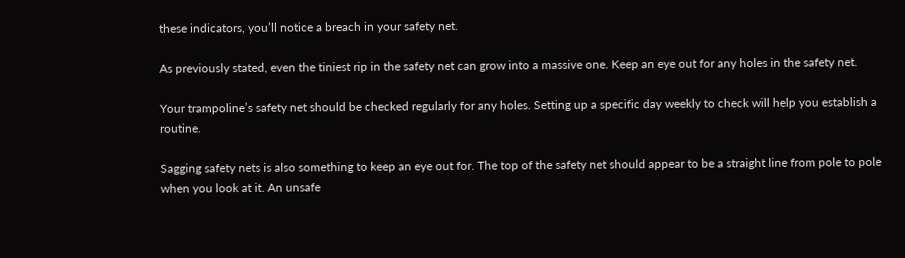these indicators, you’ll notice a breach in your safety net.

As previously stated, even the tiniest rip in the safety net can grow into a massive one. Keep an eye out for any holes in the safety net.

Your trampoline’s safety net should be checked regularly for any holes. Setting up a specific day weekly to check will help you establish a routine.

Sagging safety nets is also something to keep an eye out for. The top of the safety net should appear to be a straight line from pole to pole when you look at it. An unsafe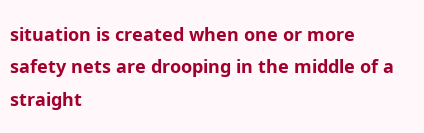situation is created when one or more safety nets are drooping in the middle of a straight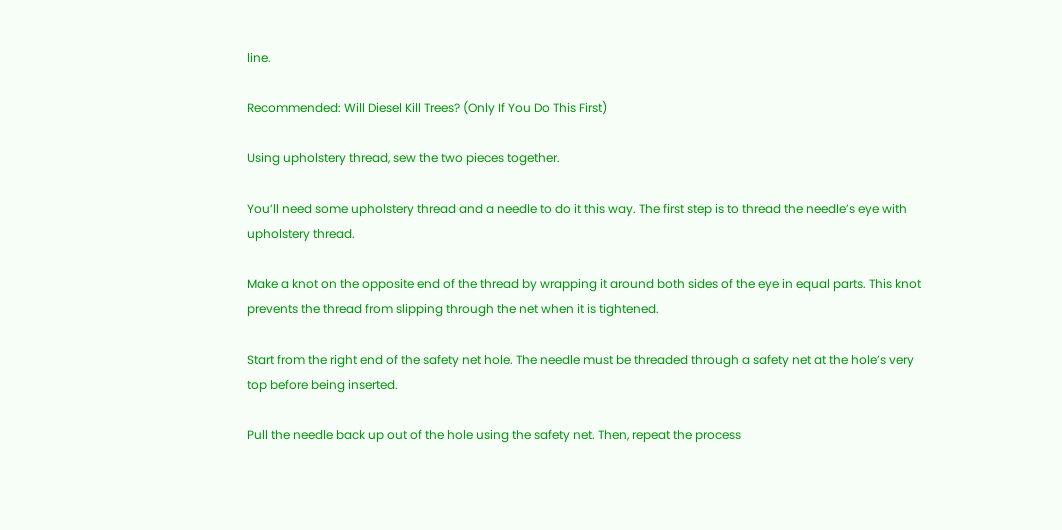line.

Recommended: Will Diesel Kill Trees? (Only If You Do This First)

Using upholstery thread, sew the two pieces together.

You’ll need some upholstery thread and a needle to do it this way. The first step is to thread the needle’s eye with upholstery thread.

Make a knot on the opposite end of the thread by wrapping it around both sides of the eye in equal parts. This knot prevents the thread from slipping through the net when it is tightened.

Start from the right end of the safety net hole. The needle must be threaded through a safety net at the hole’s very top before being inserted.

Pull the needle back up out of the hole using the safety net. Then, repeat the process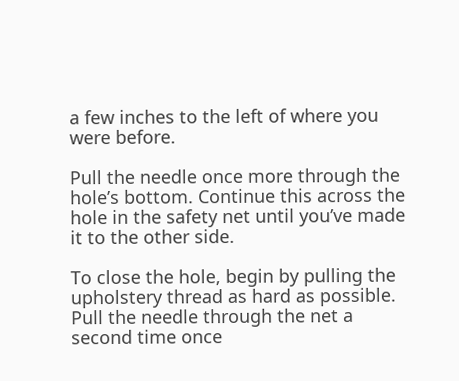a few inches to the left of where you were before.

Pull the needle once more through the hole’s bottom. Continue this across the hole in the safety net until you’ve made it to the other side.

To close the hole, begin by pulling the upholstery thread as hard as possible. Pull the needle through the net a second time once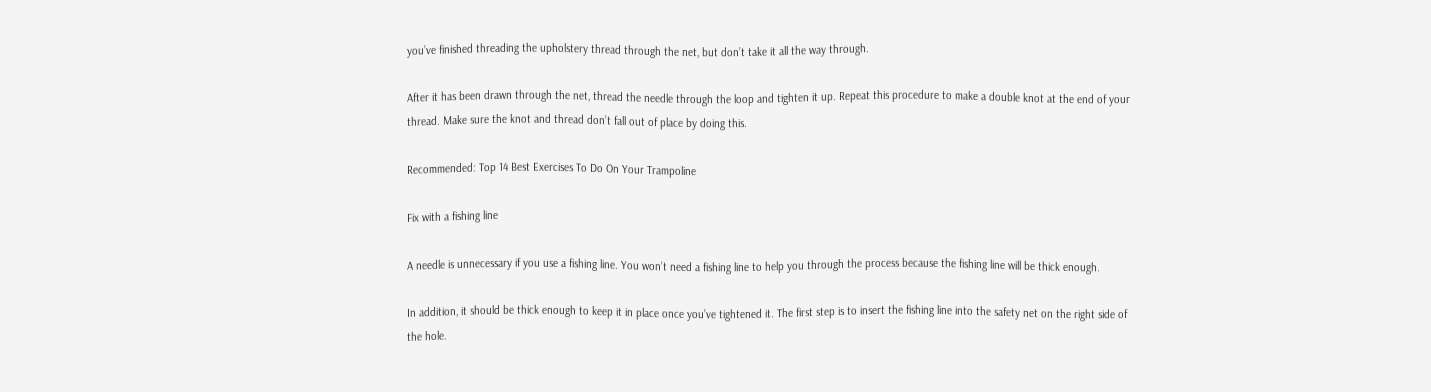you’ve finished threading the upholstery thread through the net, but don’t take it all the way through.

After it has been drawn through the net, thread the needle through the loop and tighten it up. Repeat this procedure to make a double knot at the end of your thread. Make sure the knot and thread don’t fall out of place by doing this.

Recommended: Top 14 Best Exercises To Do On Your Trampoline

Fix with a fishing line

A needle is unnecessary if you use a fishing line. You won’t need a fishing line to help you through the process because the fishing line will be thick enough.

In addition, it should be thick enough to keep it in place once you’ve tightened it. The first step is to insert the fishing line into the safety net on the right side of the hole.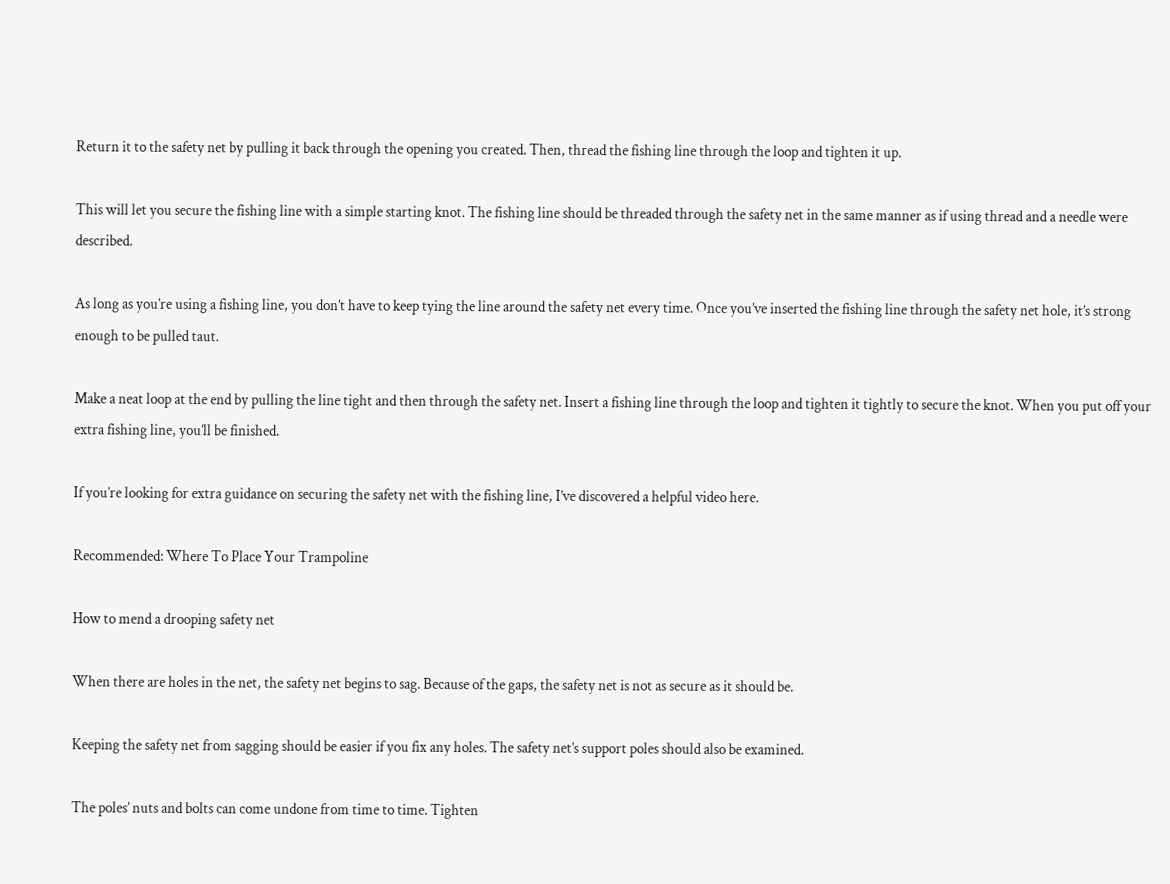Return it to the safety net by pulling it back through the opening you created. Then, thread the fishing line through the loop and tighten it up.

This will let you secure the fishing line with a simple starting knot. The fishing line should be threaded through the safety net in the same manner as if using thread and a needle were described.

As long as you’re using a fishing line, you don’t have to keep tying the line around the safety net every time. Once you’ve inserted the fishing line through the safety net hole, it’s strong enough to be pulled taut.

Make a neat loop at the end by pulling the line tight and then through the safety net. Insert a fishing line through the loop and tighten it tightly to secure the knot. When you put off your extra fishing line, you’ll be finished.

If you’re looking for extra guidance on securing the safety net with the fishing line, I’ve discovered a helpful video here.

Recommended: Where To Place Your Trampoline

How to mend a drooping safety net

When there are holes in the net, the safety net begins to sag. Because of the gaps, the safety net is not as secure as it should be.

Keeping the safety net from sagging should be easier if you fix any holes. The safety net’s support poles should also be examined.

The poles’ nuts and bolts can come undone from time to time. Tighten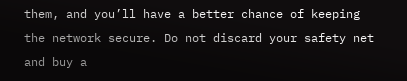them, and you’ll have a better chance of keeping the network secure. Do not discard your safety net and buy a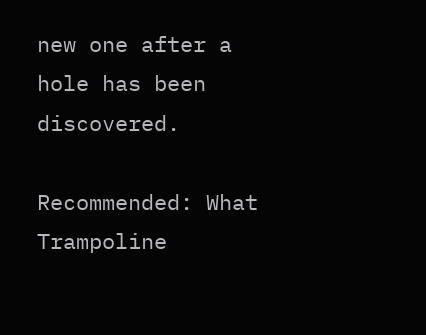new one after a hole has been discovered.

Recommended: What Trampoline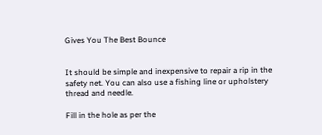Gives You The Best Bounce


It should be simple and inexpensive to repair a rip in the safety net. You can also use a fishing line or upholstery thread and needle.

Fill in the hole as per the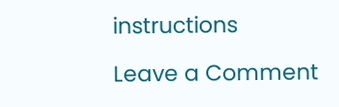instructions

Leave a Comment